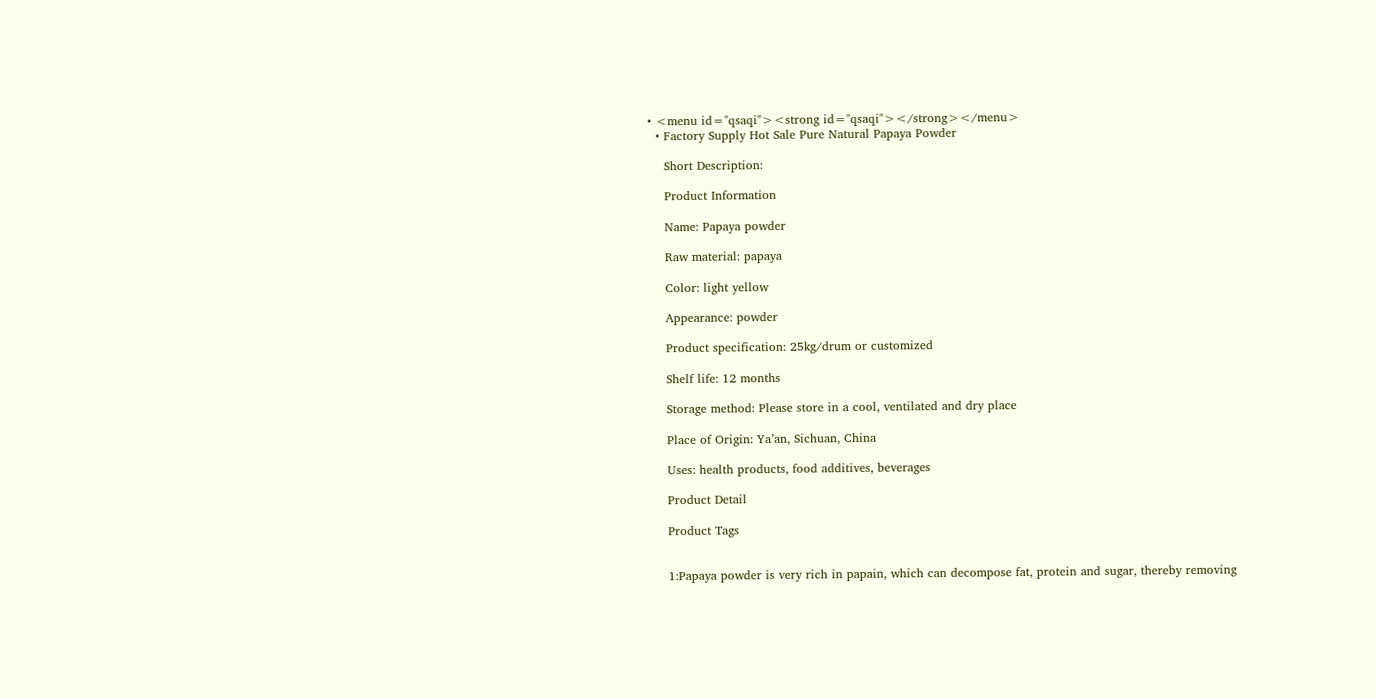• <menu id="qsaqi"><strong id="qsaqi"></strong></menu>
  • Factory Supply Hot Sale Pure Natural Papaya Powder

    Short Description:

    Product Information

    Name: Papaya powder

    Raw material: papaya

    Color: light yellow

    Appearance: powder

    Product specification: 25kg/drum or customized

    Shelf life: 12 months

    Storage method: Please store in a cool, ventilated and dry place

    Place of Origin: Ya’an, Sichuan, China

    Uses: health products, food additives, beverages

    Product Detail

    Product Tags


    1:Papaya powder is very rich in papain, which can decompose fat, protein and sugar, thereby removing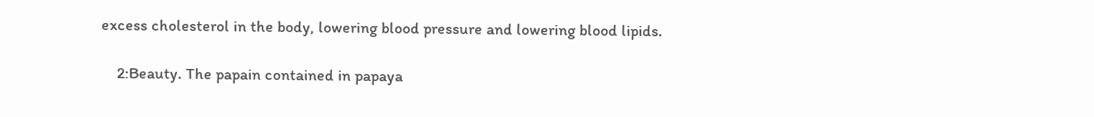excess cholesterol in the body, lowering blood pressure and lowering blood lipids.

    2:Beauty. The papain contained in papaya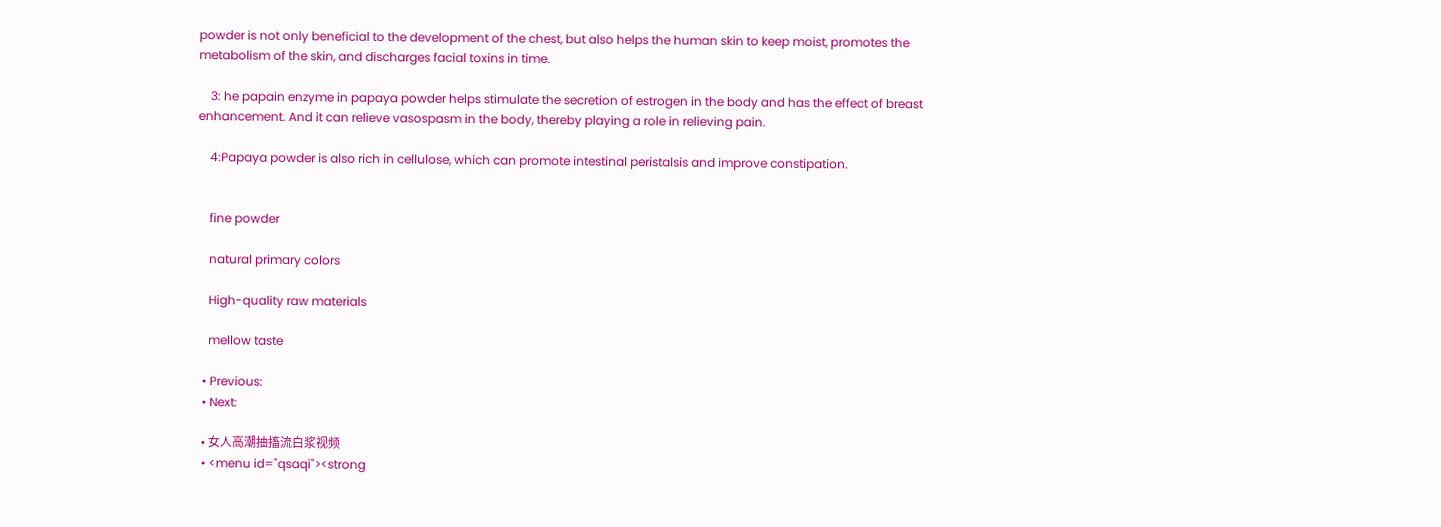powder is not only beneficial to the development of the chest, but also helps the human skin to keep moist, promotes the metabolism of the skin, and discharges facial toxins in time.

    3: he papain enzyme in papaya powder helps stimulate the secretion of estrogen in the body and has the effect of breast enhancement. And it can relieve vasospasm in the body, thereby playing a role in relieving pain.

    4:Papaya powder is also rich in cellulose, which can promote intestinal peristalsis and improve constipation.


    fine powder

    natural primary colors

    High-quality raw materials

    mellow taste

  • Previous:
  • Next:

  • 女人高潮抽搐流白浆视频
  • <menu id="qsaqi"><strong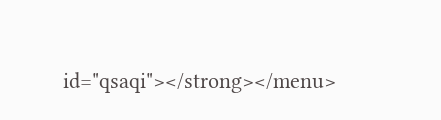id="qsaqi"></strong></menu>